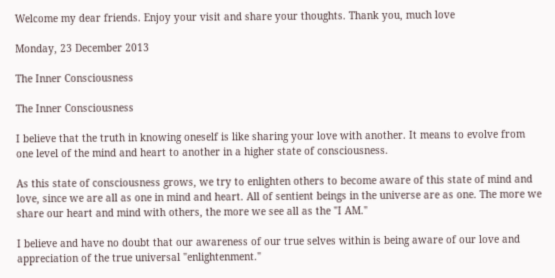Welcome my dear friends. Enjoy your visit and share your thoughts. Thank you, much love

Monday, 23 December 2013

The Inner Consciousness

The Inner Consciousness

I believe that the truth in knowing oneself is like sharing your love with another. It means to evolve from one level of the mind and heart to another in a higher state of consciousness.

As this state of consciousness grows, we try to enlighten others to become aware of this state of mind and love, since we are all as one in mind and heart. All of sentient beings in the universe are as one. The more we share our heart and mind with others, the more we see all as the "I AM."

I believe and have no doubt that our awareness of our true selves within is being aware of our love and appreciation of the true universal "enlightenment."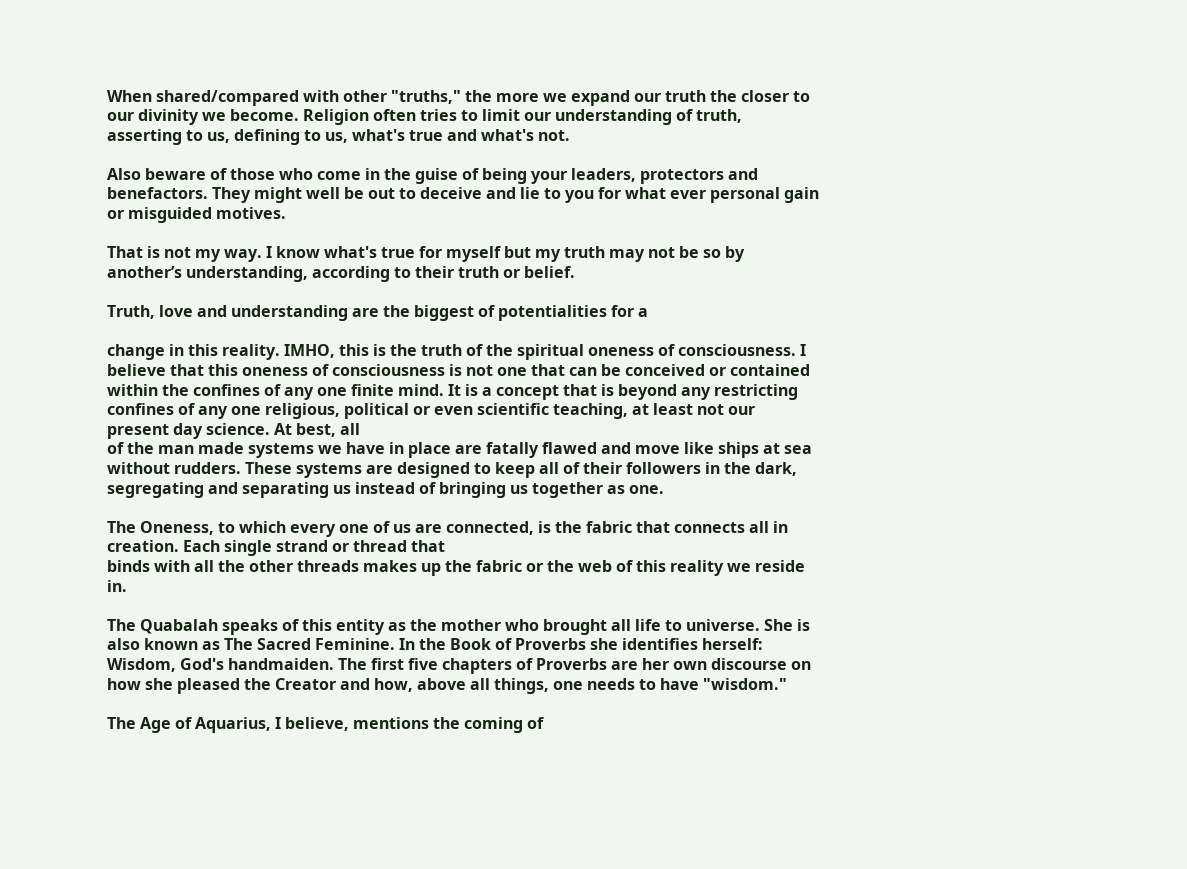When shared/compared with other "truths," the more we expand our truth the closer to our divinity we become. Religion often tries to limit our understanding of truth, asserting to us, defining to us, what's true and what's not.

Also beware of those who come in the guise of being your leaders, protectors and benefactors. They might well be out to deceive and lie to you for what ever personal gain or misguided motives.

That is not my way. I know what's true for myself but my truth may not be so by another’s understanding, according to their truth or belief.

Truth, love and understanding are the biggest of potentialities for a

change in this reality. IMHO, this is the truth of the spiritual oneness of consciousness. I believe that this oneness of consciousness is not one that can be conceived or contained within the confines of any one finite mind. It is a concept that is beyond any restricting confines of any one religious, political or even scientific teaching, at least not our present day science. At best, all
of the man made systems we have in place are fatally flawed and move like ships at sea without rudders. These systems are designed to keep all of their followers in the dark, segregating and separating us instead of bringing us together as one.

The Oneness, to which every one of us are connected, is the fabric that connects all in creation. Each single strand or thread that
binds with all the other threads makes up the fabric or the web of this reality we reside in.

The Quabalah speaks of this entity as the mother who brought all life to universe. She is also known as The Sacred Feminine. In the Book of Proverbs she identifies herself: Wisdom, God's handmaiden. The first five chapters of Proverbs are her own discourse on how she pleased the Creator and how, above all things, one needs to have "wisdom."

The Age of Aquarius, I believe, mentions the coming of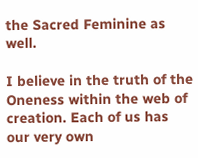the Sacred Feminine as well.

I believe in the truth of the Oneness within the web of creation. Each of us has our very own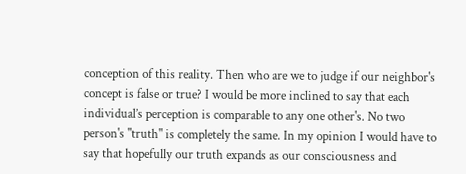conception of this reality. Then who are we to judge if our neighbor's concept is false or true? I would be more inclined to say that each individual’s perception is comparable to any one other's. No two person's "truth" is completely the same. In my opinion I would have to say that hopefully our truth expands as our consciousness and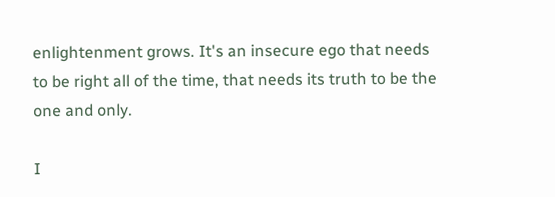enlightenment grows. It's an insecure ego that needs to be right all of the time, that needs its truth to be the one and only.

I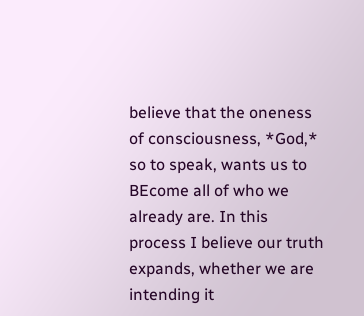believe that the oneness of consciousness, *God,* so to speak, wants us to BEcome all of who we already are. In this process I believe our truth expands, whether we are intending it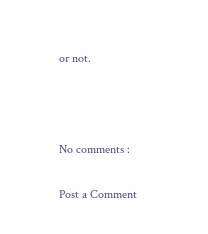or not.



No comments :

Post a Comment